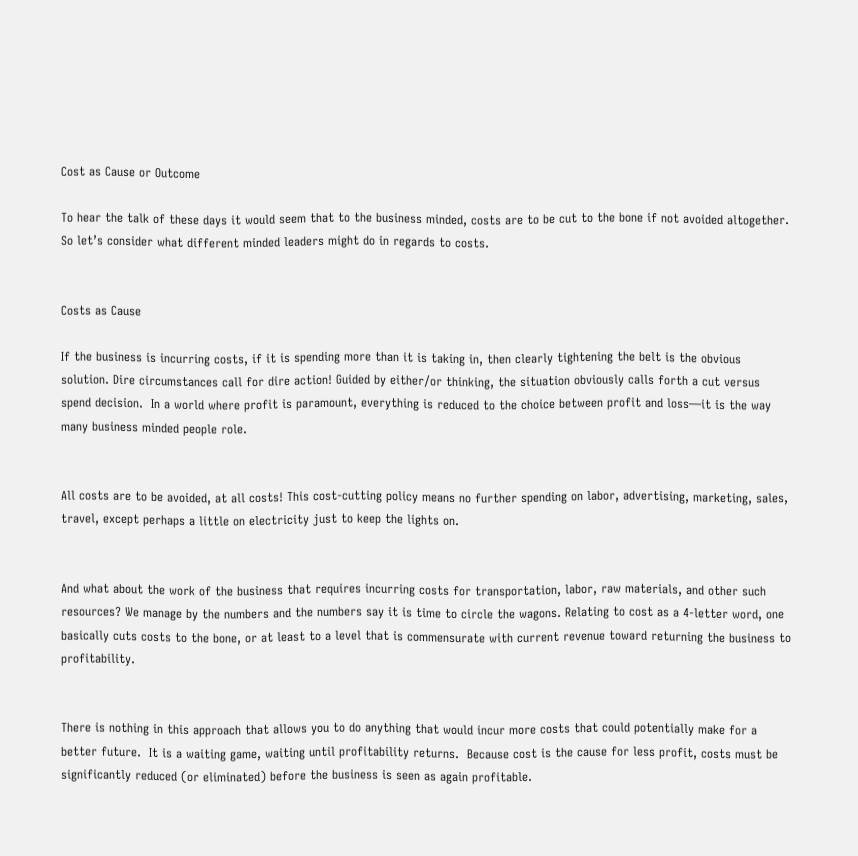Cost as Cause or Outcome

To hear the talk of these days it would seem that to the business minded, costs are to be cut to the bone if not avoided altogether.  So let’s consider what different minded leaders might do in regards to costs.


Costs as Cause

If the business is incurring costs, if it is spending more than it is taking in, then clearly tightening the belt is the obvious solution. Dire circumstances call for dire action! Guided by either/or thinking, the situation obviously calls forth a cut versus spend decision.  In a world where profit is paramount, everything is reduced to the choice between profit and loss—it is the way many business minded people role.


All costs are to be avoided, at all costs! This cost-cutting policy means no further spending on labor, advertising, marketing, sales, travel, except perhaps a little on electricity just to keep the lights on.


And what about the work of the business that requires incurring costs for transportation, labor, raw materials, and other such resources? We manage by the numbers and the numbers say it is time to circle the wagons. Relating to cost as a 4-letter word, one basically cuts costs to the bone, or at least to a level that is commensurate with current revenue toward returning the business to profitability.


There is nothing in this approach that allows you to do anything that would incur more costs that could potentially make for a better future.  It is a waiting game, waiting until profitability returns.  Because cost is the cause for less profit, costs must be significantly reduced (or eliminated) before the business is seen as again profitable.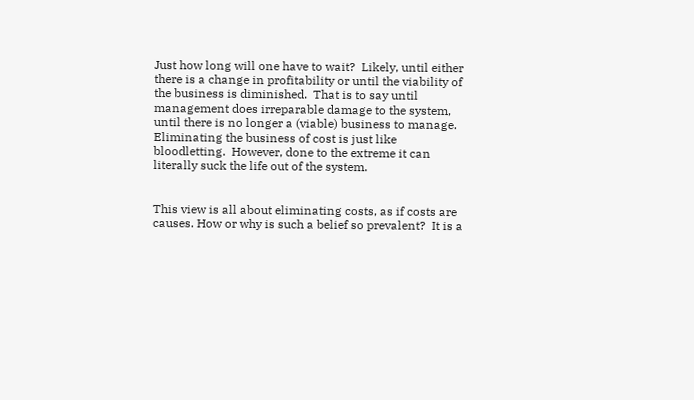Just how long will one have to wait?  Likely, until either there is a change in profitability or until the viability of the business is diminished.  That is to say until management does irreparable damage to the system, until there is no longer a (viable) business to manage. Eliminating the business of cost is just like bloodletting.  However, done to the extreme it can literally suck the life out of the system.


This view is all about eliminating costs, as if costs are causes. How or why is such a belief so prevalent?  It is a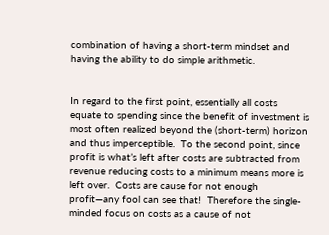combination of having a short-term mindset and having the ability to do simple arithmetic.


In regard to the first point, essentially all costs equate to spending since the benefit of investment is most often realized beyond the (short-term) horizon and thus imperceptible.  To the second point, since profit is what’s left after costs are subtracted from revenue reducing costs to a minimum means more is left over.  Costs are cause for not enough profit—any fool can see that!  Therefore the single-minded focus on costs as a cause of not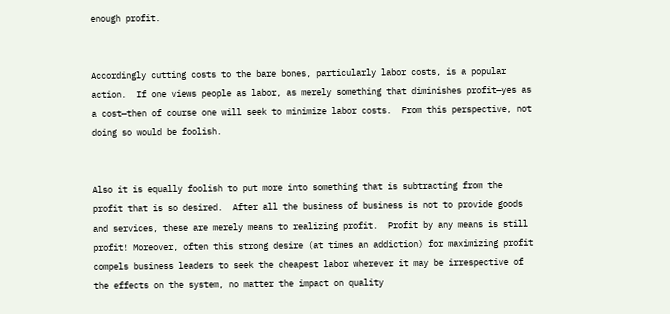enough profit.


Accordingly cutting costs to the bare bones, particularly labor costs, is a popular action.  If one views people as labor, as merely something that diminishes profit—yes as a cost—then of course one will seek to minimize labor costs.  From this perspective, not doing so would be foolish.


Also it is equally foolish to put more into something that is subtracting from the profit that is so desired.  After all the business of business is not to provide goods and services, these are merely means to realizing profit.  Profit by any means is still profit! Moreover, often this strong desire (at times an addiction) for maximizing profit compels business leaders to seek the cheapest labor wherever it may be irrespective of the effects on the system, no matter the impact on quality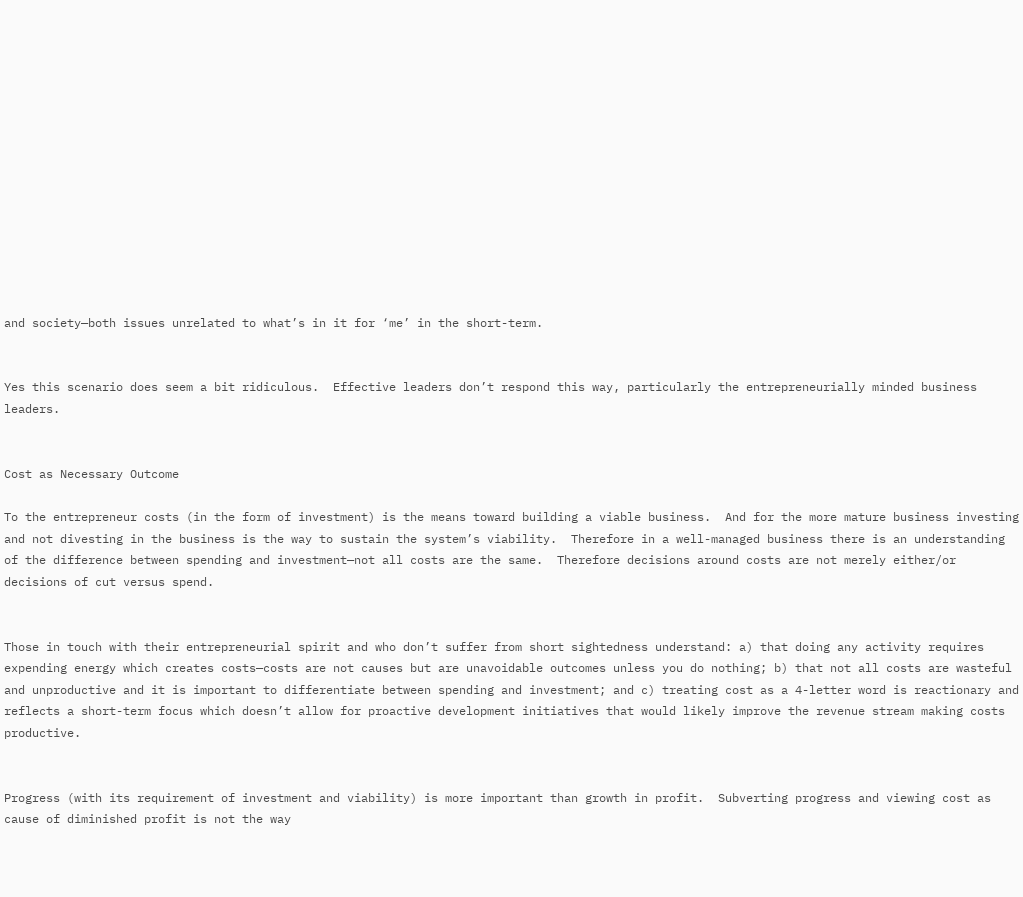and society—both issues unrelated to what’s in it for ‘me’ in the short-term.


Yes this scenario does seem a bit ridiculous.  Effective leaders don’t respond this way, particularly the entrepreneurially minded business leaders.


Cost as Necessary Outcome

To the entrepreneur costs (in the form of investment) is the means toward building a viable business.  And for the more mature business investing and not divesting in the business is the way to sustain the system’s viability.  Therefore in a well-managed business there is an understanding of the difference between spending and investment—not all costs are the same.  Therefore decisions around costs are not merely either/or decisions of cut versus spend.


Those in touch with their entrepreneurial spirit and who don’t suffer from short sightedness understand: a) that doing any activity requires expending energy which creates costs—costs are not causes but are unavoidable outcomes unless you do nothing; b) that not all costs are wasteful and unproductive and it is important to differentiate between spending and investment; and c) treating cost as a 4-letter word is reactionary and reflects a short-term focus which doesn’t allow for proactive development initiatives that would likely improve the revenue stream making costs productive.


Progress (with its requirement of investment and viability) is more important than growth in profit.  Subverting progress and viewing cost as cause of diminished profit is not the way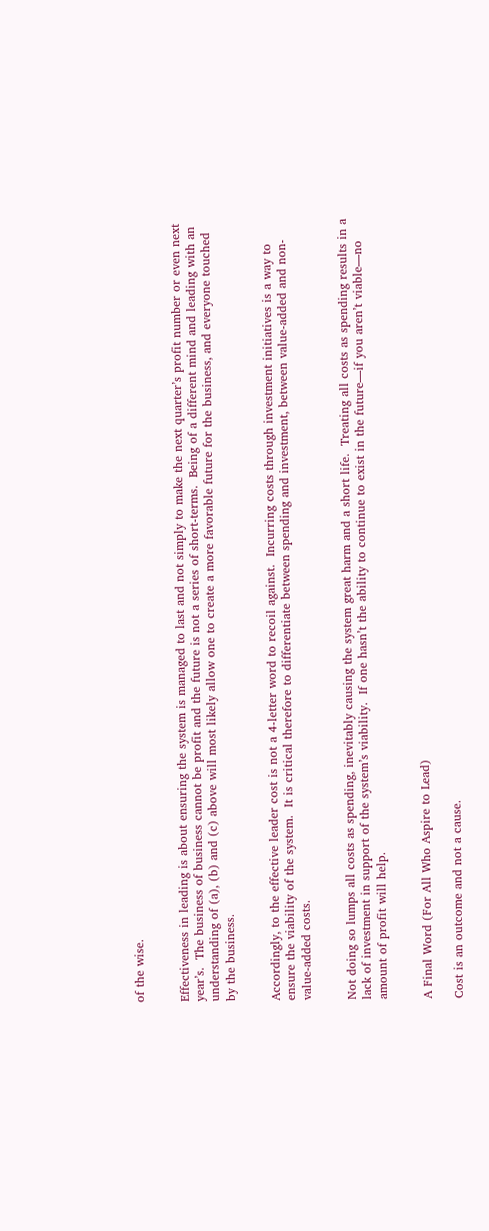of the wise.


Effectiveness in leading is about ensuring the system is managed to last and not simply to make the next quarter’s profit number or even next year’s.  The business of business cannot be profit and the future is not a series of short-terms.  Being of a different mind and leading with an understanding of (a), (b) and (c) above will most likely allow one to create a more favorable future for the business, and everyone touched by the business.


Accordingly, to the effective leader cost is not a 4-letter word to recoil against.  Incurring costs through investment initiatives is a way to ensure the viability of the system.  It is critical therefore to differentiate between spending and investment, between value-added and non-value-added costs.


Not doing so lumps all costs as spending, inevitably causing the system great harm and a short life.  Treating all costs as spending results in a lack of investment in support of the system’s viability.  If one hasn’t the ability to continue to exist in the future—if you aren’t viable—no amount of profit will help.


A Final Word (For All Who Aspire to Lead)

Cost is an outcome and not a cause.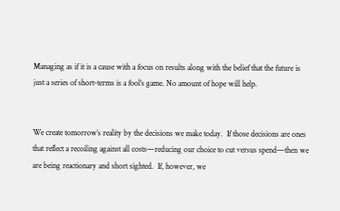Managing as if it is a cause with a focus on results along with the belief that the future is just a series of short-terms is a fool’s game. No amount of hope will help.


We create tomorrow’s reality by the decisions we make today.  If those decisions are ones that reflect a recoiling against all costs—reducing our choice to cut versus spend—then we are being reactionary and short sighted.  If, however, we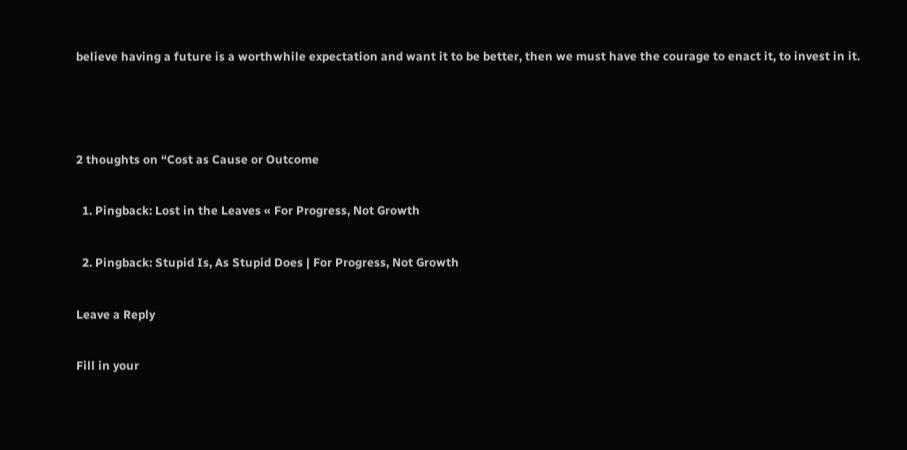believe having a future is a worthwhile expectation and want it to be better, then we must have the courage to enact it, to invest in it.



2 thoughts on “Cost as Cause or Outcome

  1. Pingback: Lost in the Leaves « For Progress, Not Growth

  2. Pingback: Stupid Is, As Stupid Does | For Progress, Not Growth

Leave a Reply

Fill in your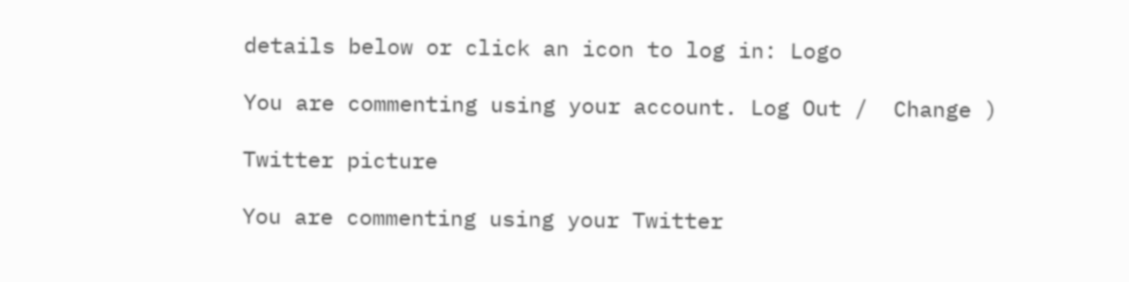details below or click an icon to log in: Logo

You are commenting using your account. Log Out /  Change )

Twitter picture

You are commenting using your Twitter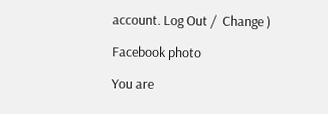account. Log Out /  Change )

Facebook photo

You are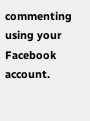commenting using your Facebook account.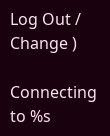Log Out /  Change )

Connecting to %s